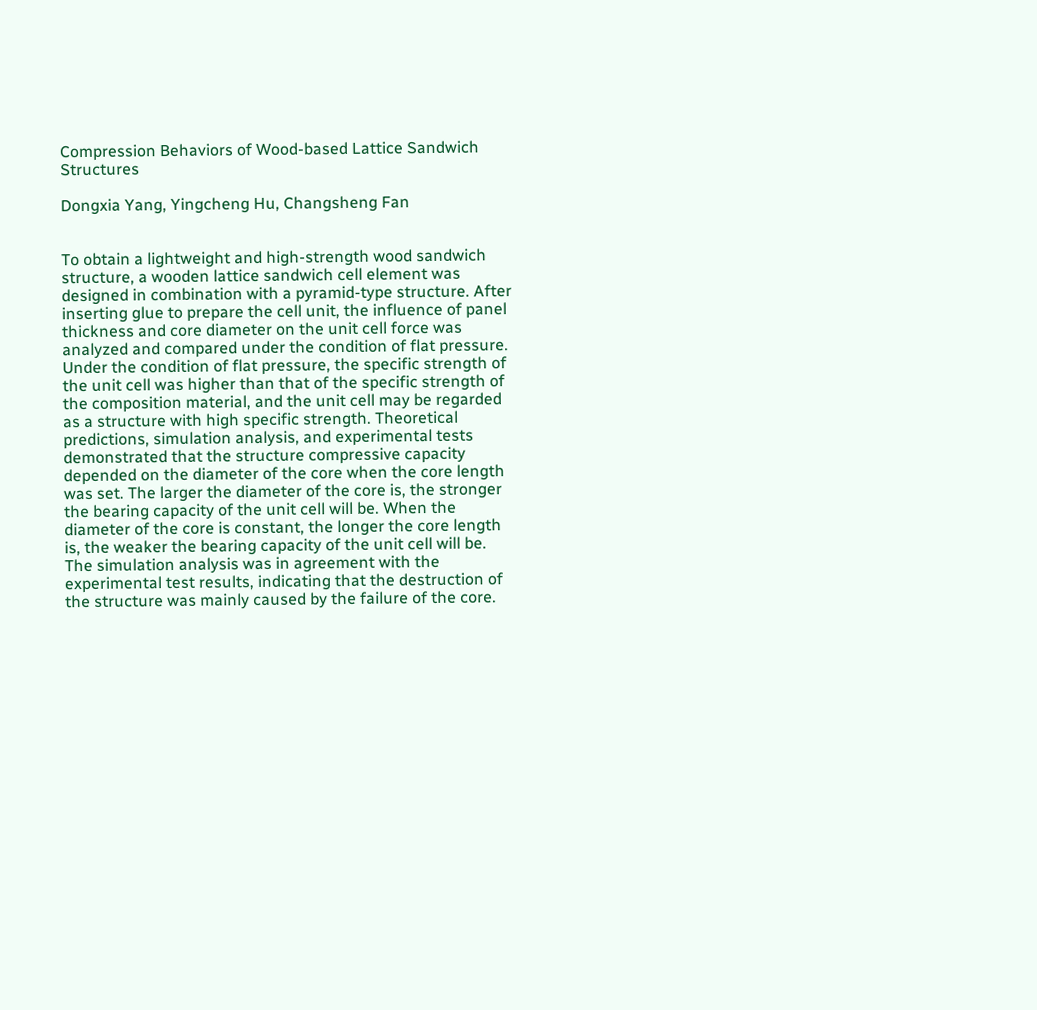Compression Behaviors of Wood-based Lattice Sandwich Structures

Dongxia Yang, Yingcheng Hu, Changsheng Fan


To obtain a lightweight and high-strength wood sandwich structure, a wooden lattice sandwich cell element was designed in combination with a pyramid-type structure. After inserting glue to prepare the cell unit, the influence of panel thickness and core diameter on the unit cell force was analyzed and compared under the condition of flat pressure. Under the condition of flat pressure, the specific strength of the unit cell was higher than that of the specific strength of the composition material, and the unit cell may be regarded as a structure with high specific strength. Theoretical predictions, simulation analysis, and experimental tests demonstrated that the structure compressive capacity depended on the diameter of the core when the core length was set. The larger the diameter of the core is, the stronger the bearing capacity of the unit cell will be. When the diameter of the core is constant, the longer the core length is, the weaker the bearing capacity of the unit cell will be. The simulation analysis was in agreement with the experimental test results, indicating that the destruction of the structure was mainly caused by the failure of the core.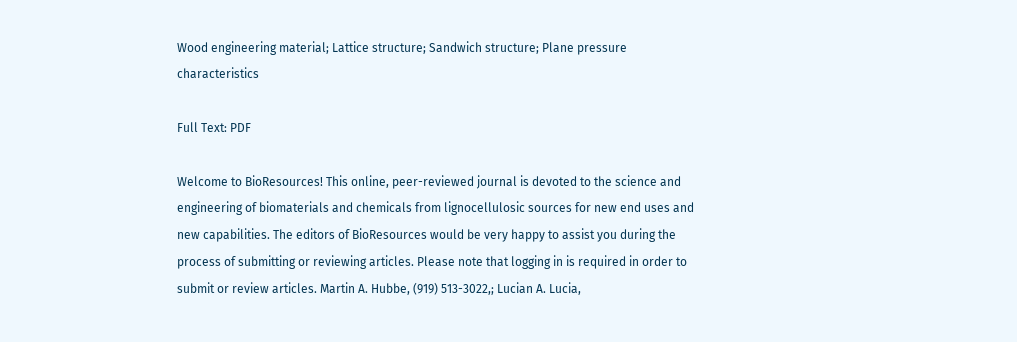Wood engineering material; Lattice structure; Sandwich structure; Plane pressure characteristics

Full Text: PDF

Welcome to BioResources! This online, peer-reviewed journal is devoted to the science and engineering of biomaterials and chemicals from lignocellulosic sources for new end uses and new capabilities. The editors of BioResources would be very happy to assist you during the process of submitting or reviewing articles. Please note that logging in is required in order to submit or review articles. Martin A. Hubbe, (919) 513-3022,; Lucian A. Lucia,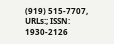(919) 515-7707, URLs:; ISSN: 1930-2126